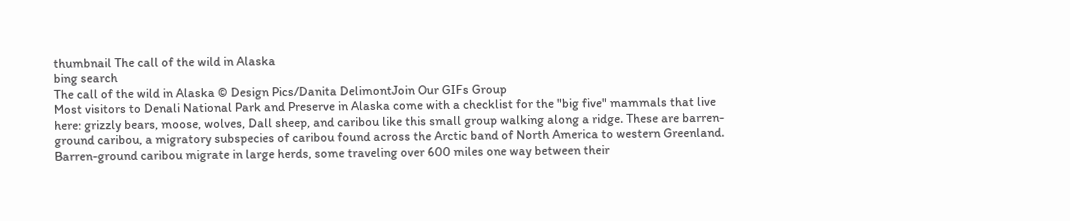thumbnail The call of the wild in Alaska
bing search
The call of the wild in Alaska © Design Pics/Danita DelimontJoin Our GIFs Group
Most visitors to Denali National Park and Preserve in Alaska come with a checklist for the "big five" mammals that live here: grizzly bears, moose, wolves, Dall sheep, and caribou like this small group walking along a ridge. These are barren-ground caribou, a migratory subspecies of caribou found across the Arctic band of North America to western Greenland. Barren-ground caribou migrate in large herds, some traveling over 600 miles one way between their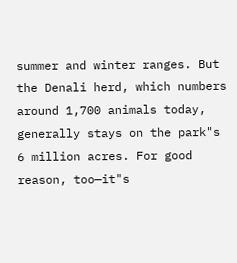summer and winter ranges. But the Denali herd, which numbers around 1,700 animals today, generally stays on the park"s 6 million acres. For good reason, too—it"s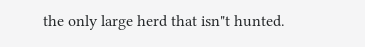the only large herd that isn"t hunted.